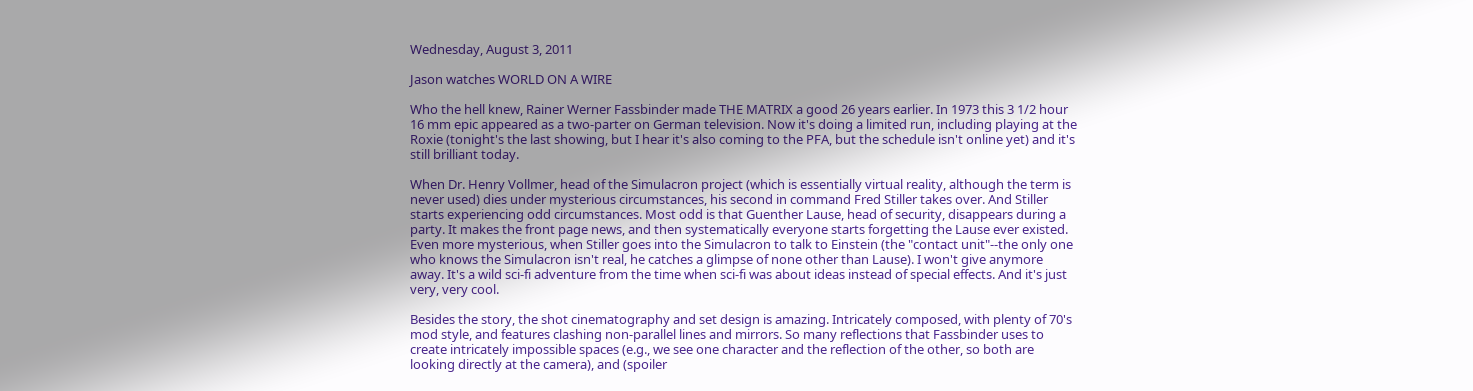Wednesday, August 3, 2011

Jason watches WORLD ON A WIRE

Who the hell knew, Rainer Werner Fassbinder made THE MATRIX a good 26 years earlier. In 1973 this 3 1/2 hour 16 mm epic appeared as a two-parter on German television. Now it's doing a limited run, including playing at the Roxie (tonight's the last showing, but I hear it's also coming to the PFA, but the schedule isn't online yet) and it's still brilliant today.

When Dr. Henry Vollmer, head of the Simulacron project (which is essentially virtual reality, although the term is never used) dies under mysterious circumstances, his second in command Fred Stiller takes over. And Stiller starts experiencing odd circumstances. Most odd is that Guenther Lause, head of security, disappears during a party. It makes the front page news, and then systematically everyone starts forgetting the Lause ever existed. Even more mysterious, when Stiller goes into the Simulacron to talk to Einstein (the "contact unit"--the only one who knows the Simulacron isn't real, he catches a glimpse of none other than Lause). I won't give anymore away. It's a wild sci-fi adventure from the time when sci-fi was about ideas instead of special effects. And it's just very, very cool.

Besides the story, the shot cinematography and set design is amazing. Intricately composed, with plenty of 70's mod style, and features clashing non-parallel lines and mirrors. So many reflections that Fassbinder uses to create intricately impossible spaces (e.g., we see one character and the reflection of the other, so both are looking directly at the camera), and (spoiler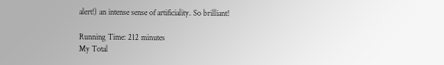alert!) an intense sense of artificiality. So brilliant!

Running Time: 212 minutes
My Total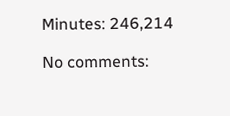Minutes: 246,214

No comments: